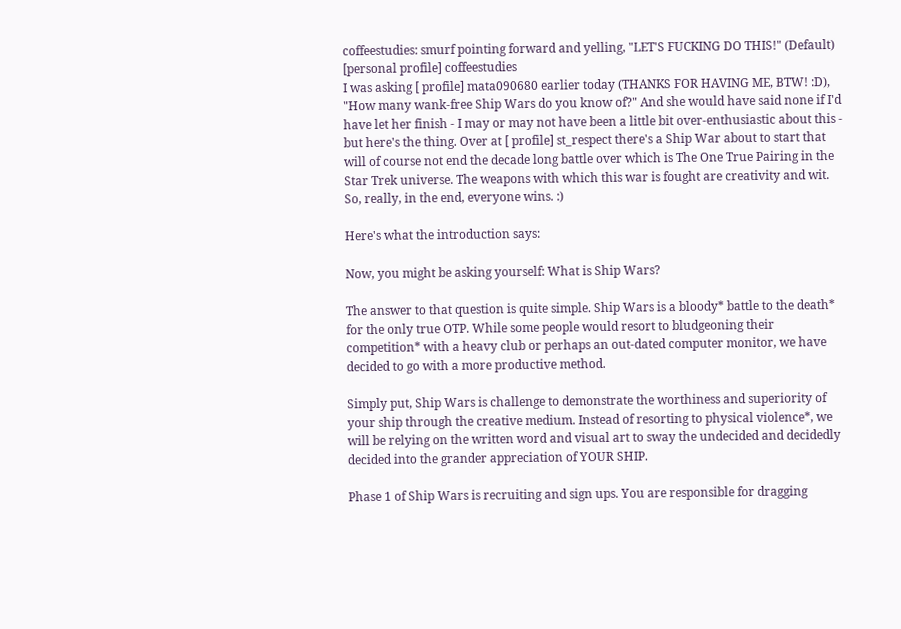coffeestudies: smurf pointing forward and yelling, "LET'S FUCKING DO THIS!" (Default)
[personal profile] coffeestudies
I was asking [ profile] mata090680 earlier today (THANKS FOR HAVING ME, BTW! :D), "How many wank-free Ship Wars do you know of?" And she would have said none if I'd have let her finish - I may or may not have been a little bit over-enthusiastic about this - but here's the thing. Over at [ profile] st_respect there's a Ship War about to start that will of course not end the decade long battle over which is The One True Pairing in the Star Trek universe. The weapons with which this war is fought are creativity and wit. So, really, in the end, everyone wins. :)

Here's what the introduction says:

Now, you might be asking yourself: What is Ship Wars?

The answer to that question is quite simple. Ship Wars is a bloody* battle to the death* for the only true OTP. While some people would resort to bludgeoning their competition* with a heavy club or perhaps an out-dated computer monitor, we have decided to go with a more productive method.

Simply put, Ship Wars is challenge to demonstrate the worthiness and superiority of your ship through the creative medium. Instead of resorting to physical violence*, we will be relying on the written word and visual art to sway the undecided and decidedly decided into the grander appreciation of YOUR SHIP.

Phase 1 of Ship Wars is recruiting and sign ups. You are responsible for dragging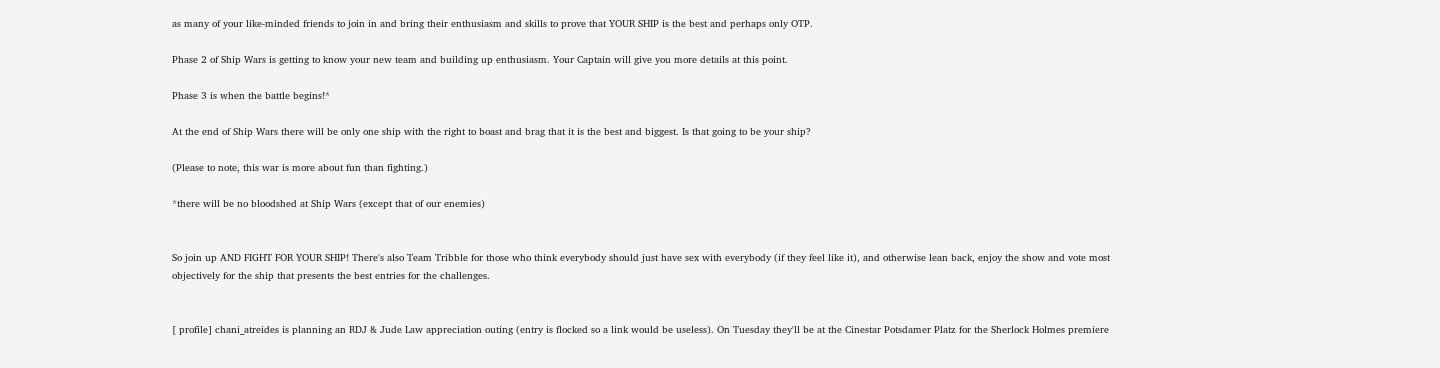as many of your like-minded friends to join in and bring their enthusiasm and skills to prove that YOUR SHIP is the best and perhaps only OTP.

Phase 2 of Ship Wars is getting to know your new team and building up enthusiasm. Your Captain will give you more details at this point.

Phase 3 is when the battle begins!*

At the end of Ship Wars there will be only one ship with the right to boast and brag that it is the best and biggest. Is that going to be your ship?

(Please to note, this war is more about fun than fighting.)

*there will be no bloodshed at Ship Wars (except that of our enemies)


So join up AND FIGHT FOR YOUR SHIP! There's also Team Tribble for those who think everybody should just have sex with everybody (if they feel like it), and otherwise lean back, enjoy the show and vote most objectively for the ship that presents the best entries for the challenges.


[ profile] chani_atreides is planning an RDJ & Jude Law appreciation outing (entry is flocked so a link would be useless). On Tuesday they'll be at the Cinestar Potsdamer Platz for the Sherlock Holmes premiere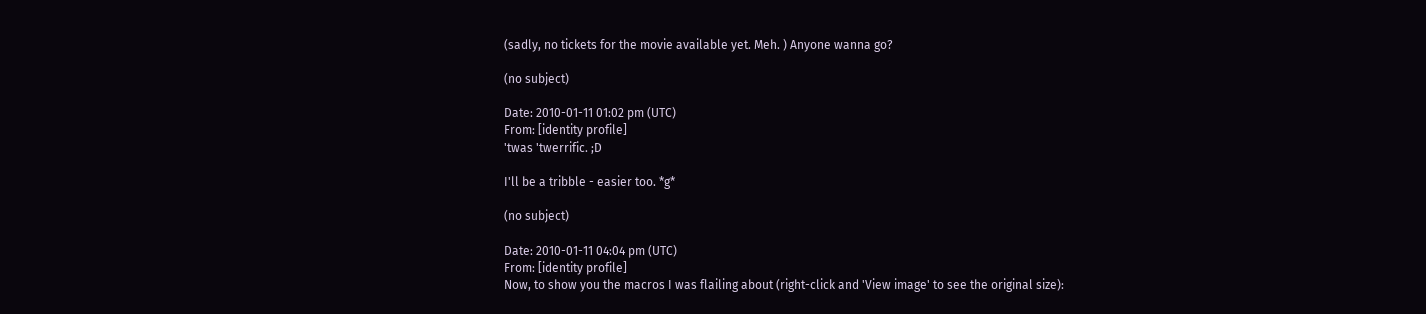(sadly, no tickets for the movie available yet. Meh. ) Anyone wanna go?

(no subject)

Date: 2010-01-11 01:02 pm (UTC)
From: [identity profile]
'twas 'twerrific. ;D

I'll be a tribble - easier too. *g*

(no subject)

Date: 2010-01-11 04:04 pm (UTC)
From: [identity profile]
Now, to show you the macros I was flailing about (right-click and 'View image' to see the original size):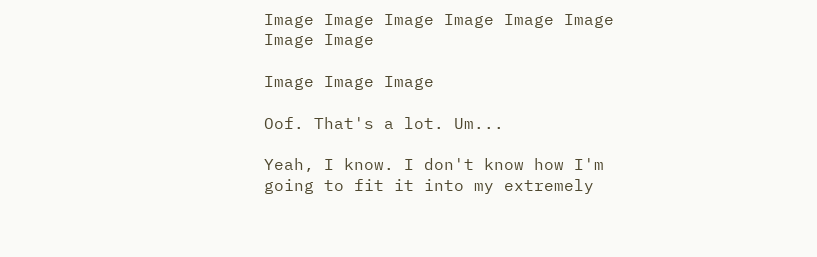Image Image Image Image Image Image Image Image

Image Image Image

Oof. That's a lot. Um...

Yeah, I know. I don't know how I'm going to fit it into my extremely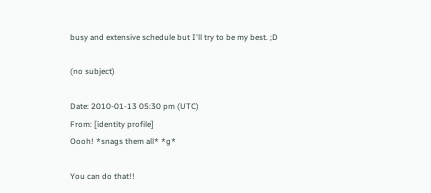busy and extensive schedule but I'll try to be my best. ;D

(no subject)

Date: 2010-01-13 05:30 pm (UTC)
From: [identity profile]
Oooh! *snags them all* *g*

You can do that!!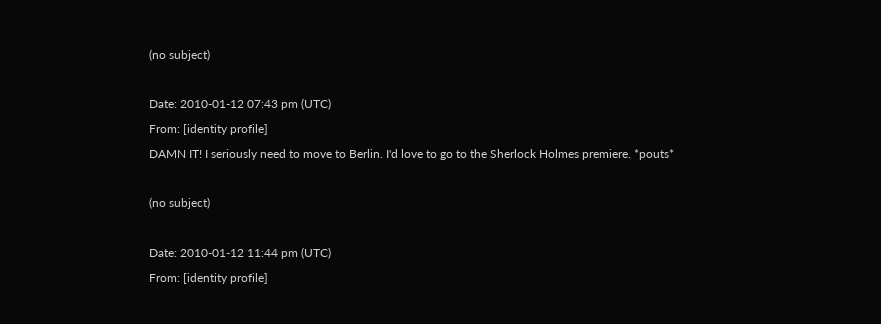(no subject)

Date: 2010-01-12 07:43 pm (UTC)
From: [identity profile]
DAMN IT! I seriously need to move to Berlin. I'd love to go to the Sherlock Holmes premiere. *pouts*

(no subject)

Date: 2010-01-12 11:44 pm (UTC)
From: [identity profile]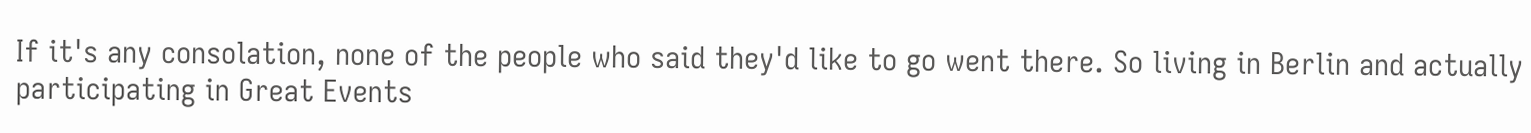If it's any consolation, none of the people who said they'd like to go went there. So living in Berlin and actually participating in Great Events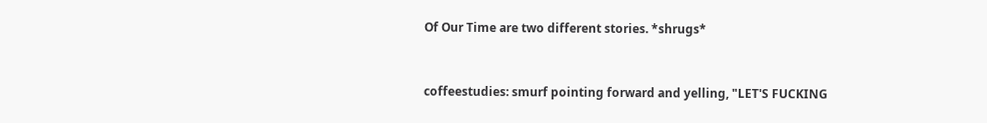Of Our Time are two different stories. *shrugs*



coffeestudies: smurf pointing forward and yelling, "LET'S FUCKING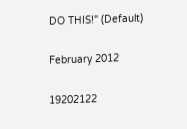DO THIS!" (Default)

February 2012

19202122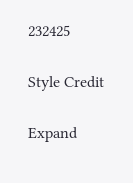232425

Style Credit

Expand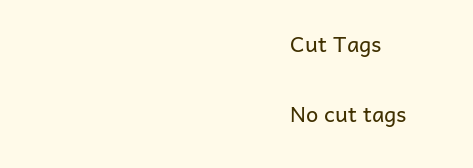Cut Tags

No cut tags